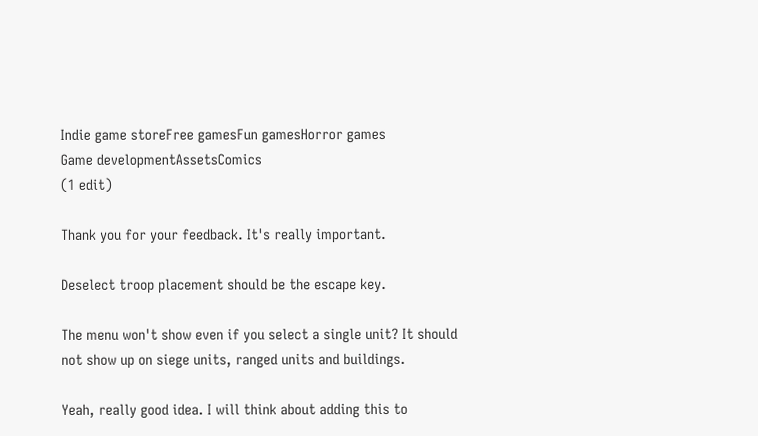Indie game storeFree gamesFun gamesHorror games
Game developmentAssetsComics
(1 edit)

Thank you for your feedback. It's really important.

Deselect troop placement should be the escape key.

The menu won't show even if you select a single unit? It should not show up on siege units, ranged units and buildings.

Yeah, really good idea. I will think about adding this to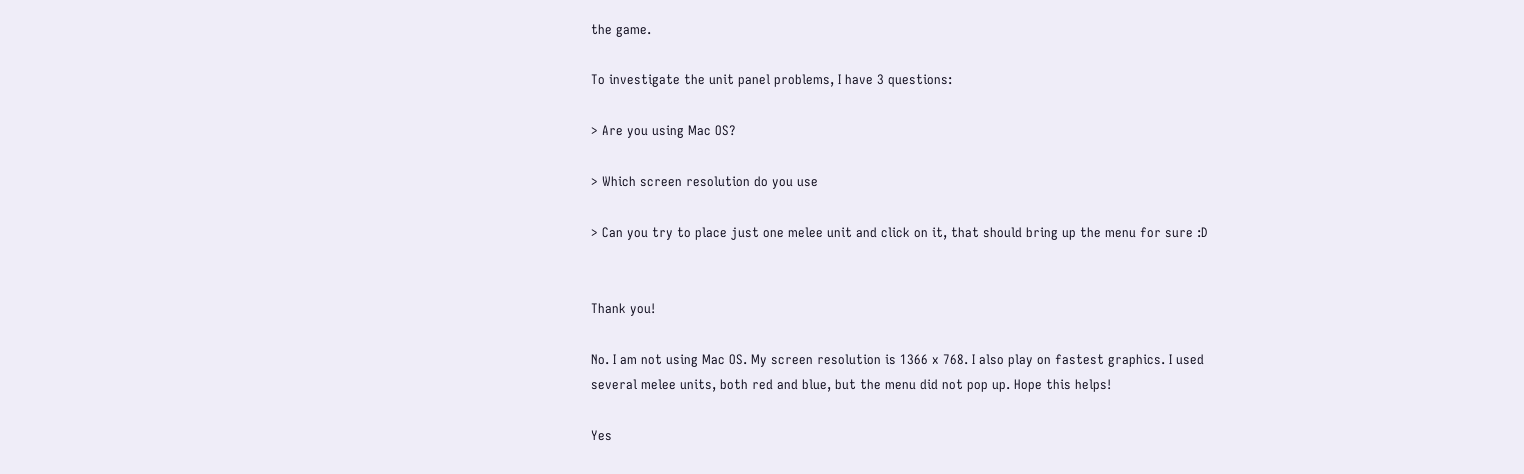the game.

To investigate the unit panel problems, I have 3 questions:

> Are you using Mac OS?

> Which screen resolution do you use

> Can you try to place just one melee unit and click on it, that should bring up the menu for sure :D


Thank you!

No. I am not using Mac OS. My screen resolution is 1366 x 768. I also play on fastest graphics. I used several melee units, both red and blue, but the menu did not pop up. Hope this helps!

Yes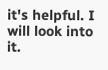it's helpful. I will look into it.